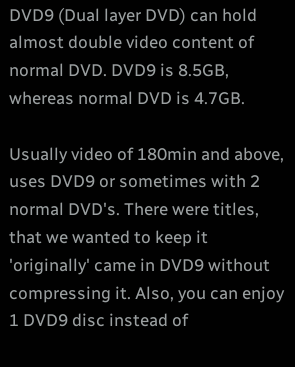DVD9 (Dual layer DVD) can hold almost double video content of normal DVD. DVD9 is 8.5GB, whereas normal DVD is 4.7GB.

Usually video of 180min and above, uses DVD9 or sometimes with 2 normal DVD's. There were titles, that we wanted to keep it 'originally' came in DVD9 without compressing it. Also, you can enjoy 1 DVD9 disc instead of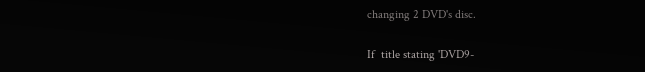changing 2 DVD's disc.

If  title stating 'DVD9-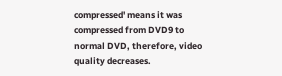compressed' means it was compressed from DVD9 to normal DVD, therefore, video quality decreases.